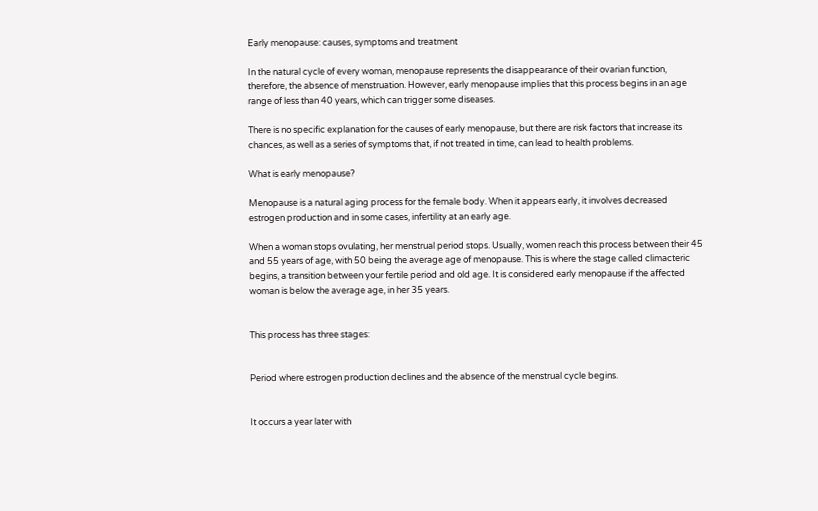Early menopause: causes, symptoms and treatment

In the natural cycle of every woman, menopause represents the disappearance of their ovarian function, therefore, the absence of menstruation. However, early menopause implies that this process begins in an age range of less than 40 years, which can trigger some diseases.

There is no specific explanation for the causes of early menopause, but there are risk factors that increase its chances, as well as a series of symptoms that, if not treated in time, can lead to health problems.

What is early menopause?

Menopause is a natural aging process for the female body. When it appears early, it involves decreased estrogen production and in some cases, infertility at an early age.

When a woman stops ovulating, her menstrual period stops. Usually, women reach this process between their 45 and 55 years of age, with 50 being the average age of menopause. This is where the stage called climacteric begins, a transition between your fertile period and old age. It is considered early menopause if the affected woman is below the average age, in her 35 years.


This process has three stages:


Period where estrogen production declines and the absence of the menstrual cycle begins.


It occurs a year later with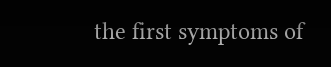the first symptoms of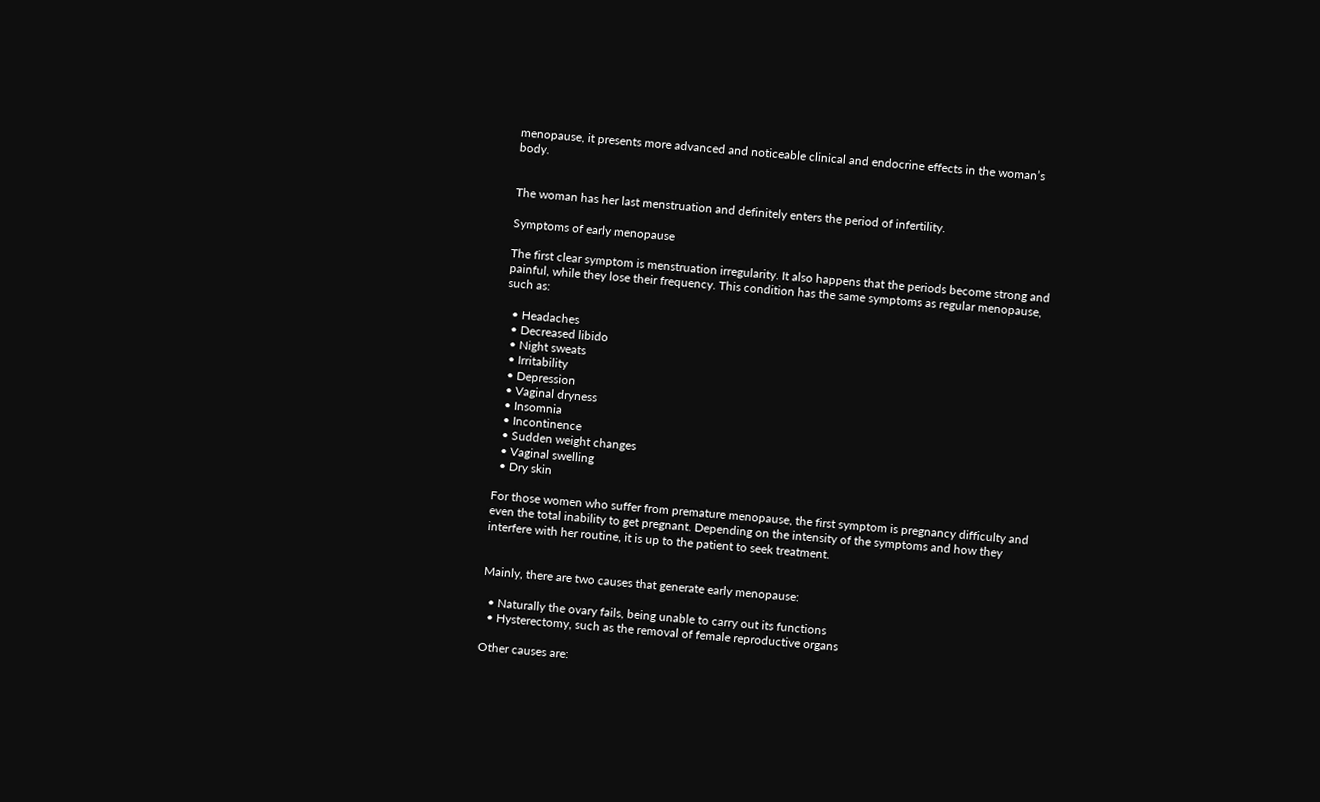menopause, it presents more advanced and noticeable clinical and endocrine effects in the woman’s body.


The woman has her last menstruation and definitely enters the period of infertility.

Symptoms of early menopause

The first clear symptom is menstruation irregularity. It also happens that the periods become strong and painful, while they lose their frequency. This condition has the same symptoms as regular menopause, such as:

  • Headaches
  • Decreased libido
  • Night sweats
  • Irritability
  • Depression
  • Vaginal dryness
  • Insomnia
  • Incontinence
  • Sudden weight changes
  • Vaginal swelling
  • Dry skin

For those women who suffer from premature menopause, the first symptom is pregnancy difficulty and even the total inability to get pregnant. Depending on the intensity of the symptoms and how they interfere with her routine, it is up to the patient to seek treatment.


Mainly, there are two causes that generate early menopause:

  • Naturally the ovary fails, being unable to carry out its functions
  • Hysterectomy, such as the removal of female reproductive organs

Other causes are: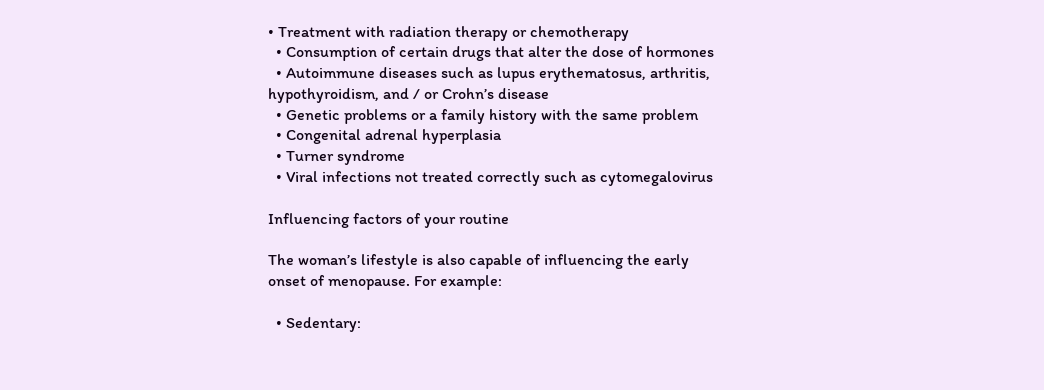• Treatment with radiation therapy or chemotherapy
  • Consumption of certain drugs that alter the dose of hormones
  • Autoimmune diseases such as lupus erythematosus, arthritis, hypothyroidism, and / or Crohn’s disease
  • Genetic problems or a family history with the same problem
  • Congenital adrenal hyperplasia
  • Turner syndrome
  • Viral infections not treated correctly such as cytomegalovirus

Influencing factors of your routine

The woman’s lifestyle is also capable of influencing the early onset of menopause. For example:

  • Sedentary: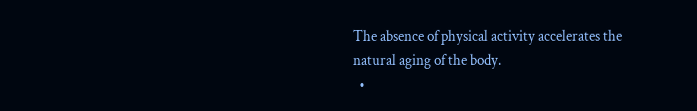The absence of physical activity accelerates the natural aging of the body.
  •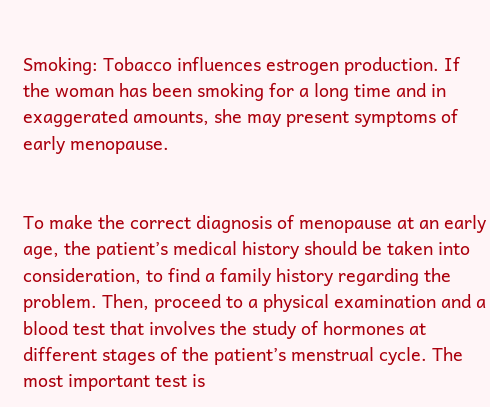Smoking: Tobacco influences estrogen production. If the woman has been smoking for a long time and in exaggerated amounts, she may present symptoms of early menopause.


To make the correct diagnosis of menopause at an early age, the patient’s medical history should be taken into consideration, to find a family history regarding the problem. Then, proceed to a physical examination and a blood test that involves the study of hormones at different stages of the patient’s menstrual cycle. The most important test is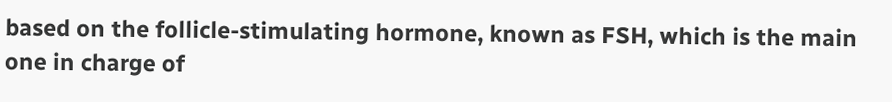based on the follicle-stimulating hormone, known as FSH, which is the main one in charge of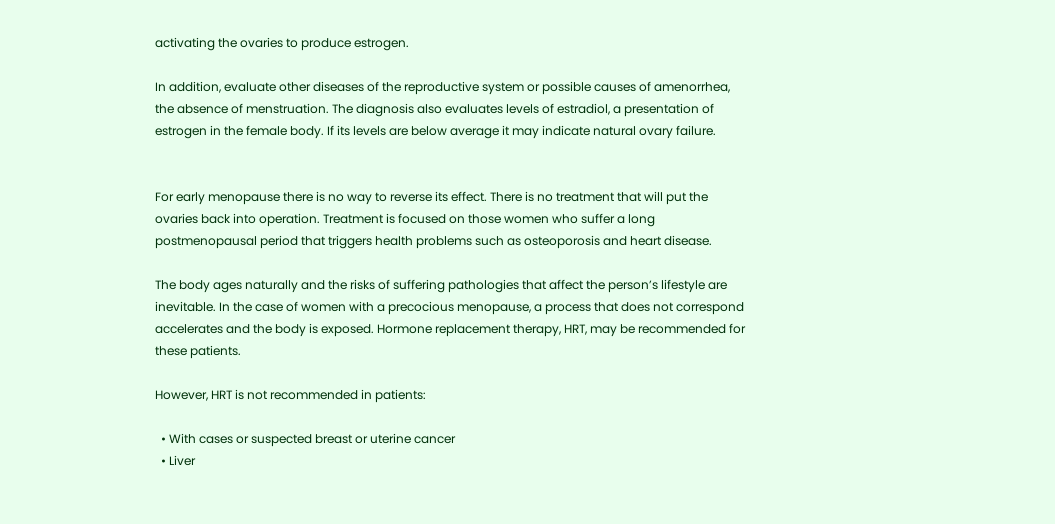activating the ovaries to produce estrogen.

In addition, evaluate other diseases of the reproductive system or possible causes of amenorrhea, the absence of menstruation. The diagnosis also evaluates levels of estradiol, a presentation of estrogen in the female body. If its levels are below average it may indicate natural ovary failure.


For early menopause there is no way to reverse its effect. There is no treatment that will put the ovaries back into operation. Treatment is focused on those women who suffer a long postmenopausal period that triggers health problems such as osteoporosis and heart disease.

The body ages naturally and the risks of suffering pathologies that affect the person’s lifestyle are inevitable. In the case of women with a precocious menopause, a process that does not correspond accelerates and the body is exposed. Hormone replacement therapy, HRT, may be recommended for these patients.

However, HRT is not recommended in patients:

  • With cases or suspected breast or uterine cancer
  • Liver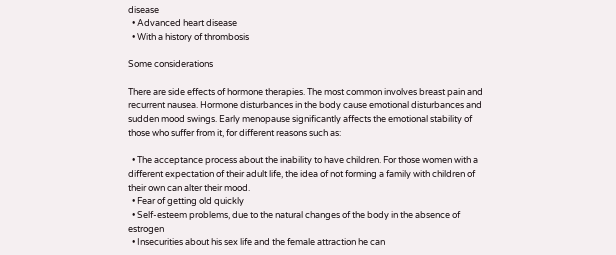disease
  • Advanced heart disease
  • With a history of thrombosis

Some considerations

There are side effects of hormone therapies. The most common involves breast pain and recurrent nausea. Hormone disturbances in the body cause emotional disturbances and sudden mood swings. Early menopause significantly affects the emotional stability of those who suffer from it, for different reasons such as:

  • The acceptance process about the inability to have children. For those women with a different expectation of their adult life, the idea of not forming a family with children of their own can alter their mood.
  • Fear of getting old quickly
  • Self-esteem problems, due to the natural changes of the body in the absence of estrogen
  • Insecurities about his sex life and the female attraction he can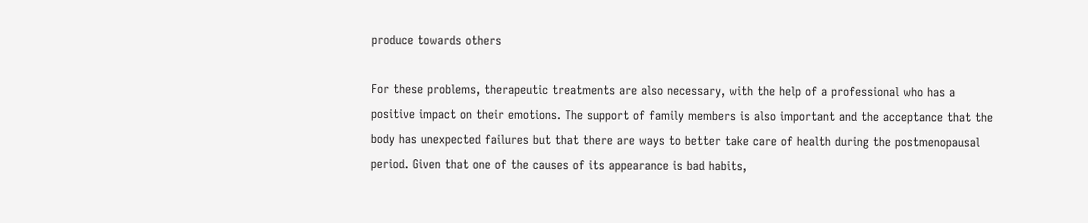produce towards others

For these problems, therapeutic treatments are also necessary, with the help of a professional who has a positive impact on their emotions. The support of family members is also important and the acceptance that the body has unexpected failures but that there are ways to better take care of health during the postmenopausal period. Given that one of the causes of its appearance is bad habits,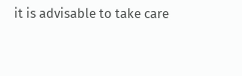it is advisable to take care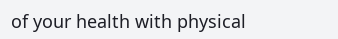of your health with physical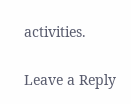activities.

Leave a Reply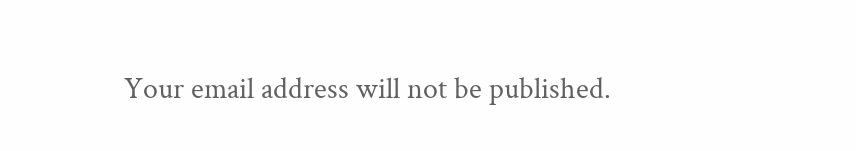Your email address will not be published.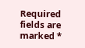Required fields are marked *